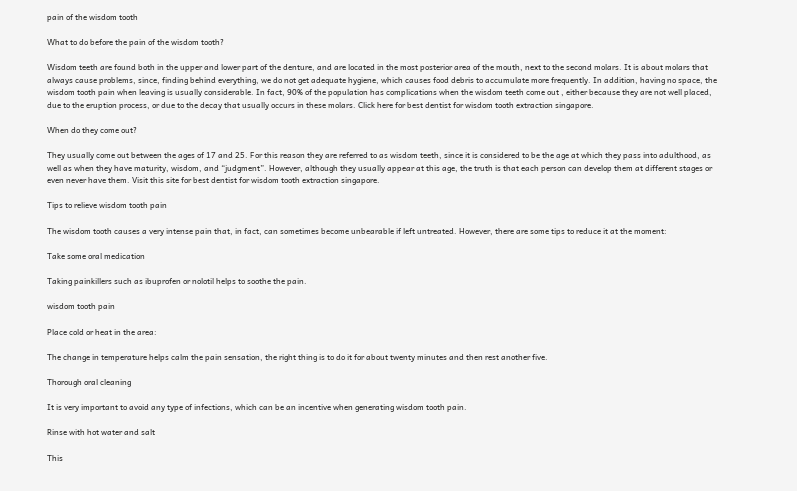pain of the wisdom tooth

What to do before the pain of the wisdom tooth?

Wisdom teeth are found both in the upper and lower part of the denture, and are located in the most posterior area of the mouth, next to the second molars. It is about molars that always cause problems, since, finding behind everything, we do not get adequate hygiene, which causes food debris to accumulate more frequently. In addition, having no space, the wisdom tooth pain when leaving is usually considerable. In fact, 90% of the population has complications when the wisdom teeth come out , either because they are not well placed, due to the eruption process, or due to the decay that usually occurs in these molars. Click here for best dentist for wisdom tooth extraction singapore.

When do they come out?

They usually come out between the ages of 17 and 25. For this reason they are referred to as wisdom teeth, since it is considered to be the age at which they pass into adulthood, as well as when they have maturity, wisdom, and “judgment”. However, although they usually appear at this age, the truth is that each person can develop them at different stages or even never have them. Visit this site for best dentist for wisdom tooth extraction singapore.

Tips to relieve wisdom tooth pain

The wisdom tooth causes a very intense pain that, in fact, can sometimes become unbearable if left untreated. However, there are some tips to reduce it at the moment:

Take some oral medication

Taking painkillers such as ibuprofen or nolotil helps to soothe the pain.

wisdom tooth pain

Place cold or heat in the area:

The change in temperature helps calm the pain sensation, the right thing is to do it for about twenty minutes and then rest another five.

Thorough oral cleaning

It is very important to avoid any type of infections, which can be an incentive when generating wisdom tooth pain.

Rinse with hot water and salt

This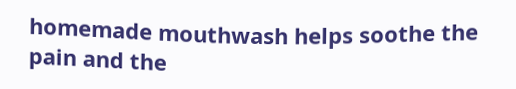homemade mouthwash helps soothe the pain and the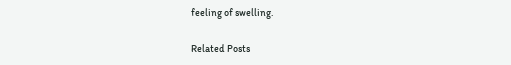feeling of swelling.

Related Posts